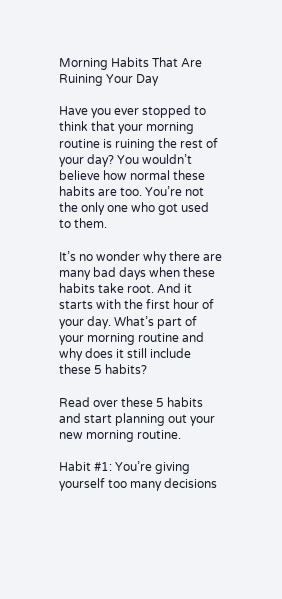Morning Habits That Are Ruining Your Day

Have you ever stopped to think that your morning routine is ruining the rest of your day? You wouldn’t believe how normal these habits are too. You’re not the only one who got used to them.

It’s no wonder why there are many bad days when these habits take root. And it starts with the first hour of your day. What’s part of your morning routine and why does it still include these 5 habits?

Read over these 5 habits and start planning out your new morning routine.

Habit #1: You’re giving yourself too many decisions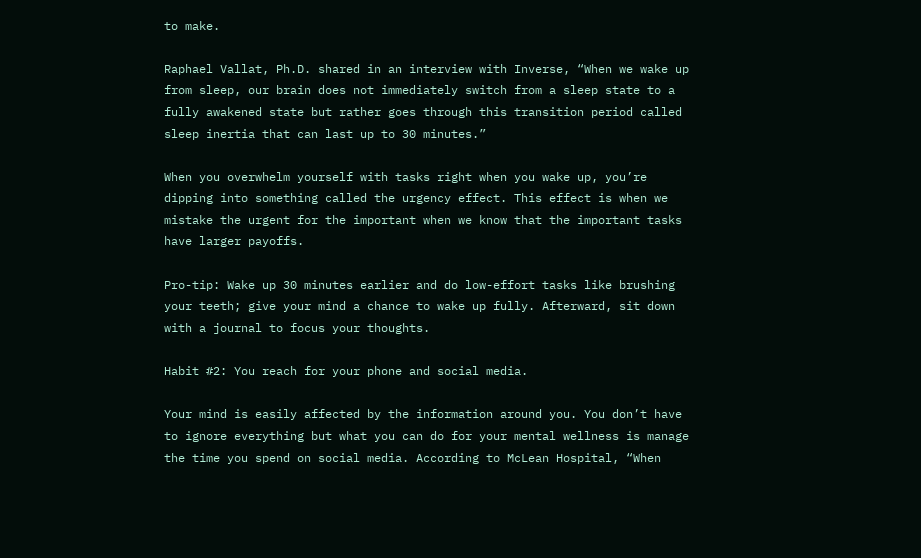to make.

Raphael Vallat, Ph.D. shared in an interview with Inverse, “When we wake up from sleep, our brain does not immediately switch from a sleep state to a fully awakened state but rather goes through this transition period called sleep inertia that can last up to 30 minutes.”

When you overwhelm yourself with tasks right when you wake up, you’re dipping into something called the urgency effect. This effect is when we mistake the urgent for the important when we know that the important tasks have larger payoffs.

Pro-tip: Wake up 30 minutes earlier and do low-effort tasks like brushing your teeth; give your mind a chance to wake up fully. Afterward, sit down with a journal to focus your thoughts.

Habit #2: You reach for your phone and social media.

Your mind is easily affected by the information around you. You don’t have to ignore everything but what you can do for your mental wellness is manage the time you spend on social media. According to McLean Hospital, “When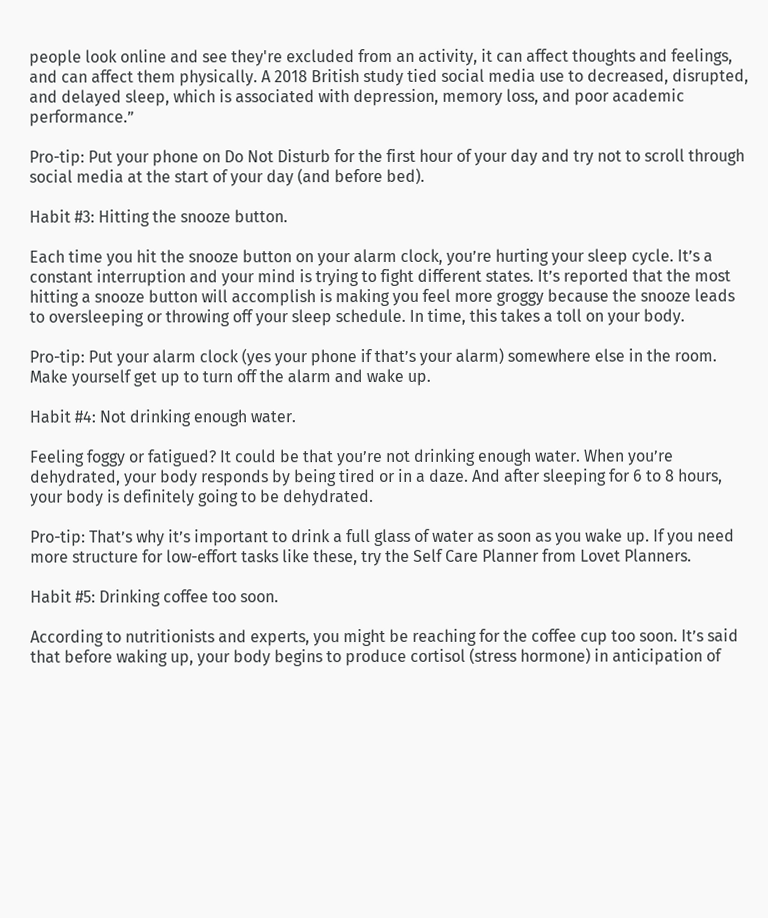people look online and see they're excluded from an activity, it can affect thoughts and feelings, and can affect them physically. A 2018 British study tied social media use to decreased, disrupted, and delayed sleep, which is associated with depression, memory loss, and poor academic performance.”

Pro-tip: Put your phone on Do Not Disturb for the first hour of your day and try not to scroll through social media at the start of your day (and before bed).

Habit #3: Hitting the snooze button.

Each time you hit the snooze button on your alarm clock, you’re hurting your sleep cycle. It’s a constant interruption and your mind is trying to fight different states. It’s reported that the most hitting a snooze button will accomplish is making you feel more groggy because the snooze leads to oversleeping or throwing off your sleep schedule. In time, this takes a toll on your body.

Pro-tip: Put your alarm clock (yes your phone if that’s your alarm) somewhere else in the room. Make yourself get up to turn off the alarm and wake up.

Habit #4: Not drinking enough water.

Feeling foggy or fatigued? It could be that you’re not drinking enough water. When you’re dehydrated, your body responds by being tired or in a daze. And after sleeping for 6 to 8 hours, your body is definitely going to be dehydrated.

Pro-tip: That’s why it’s important to drink a full glass of water as soon as you wake up. If you need more structure for low-effort tasks like these, try the Self Care Planner from Lovet Planners.

Habit #5: Drinking coffee too soon.

According to nutritionists and experts, you might be reaching for the coffee cup too soon. It’s said that before waking up, your body begins to produce cortisol (stress hormone) in anticipation of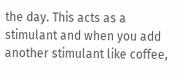the day. This acts as a stimulant and when you add another stimulant like coffee,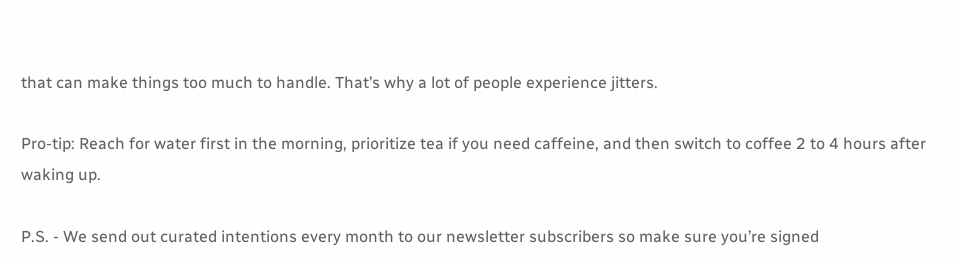that can make things too much to handle. That’s why a lot of people experience jitters.

Pro-tip: Reach for water first in the morning, prioritize tea if you need caffeine, and then switch to coffee 2 to 4 hours after waking up.

P.S. - We send out curated intentions every month to our newsletter subscribers so make sure you’re signed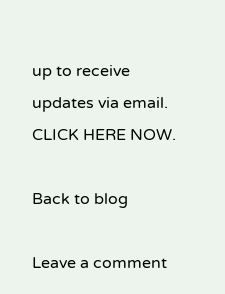up to receive updates via email. CLICK HERE NOW.

Back to blog

Leave a comment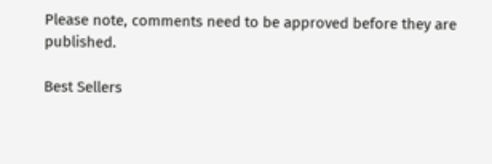Please note, comments need to be approved before they are published.

Best Sellers